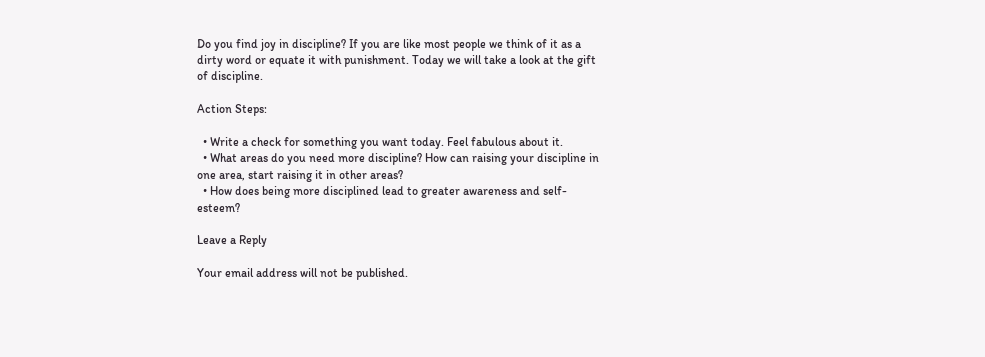Do you find joy in discipline? If you are like most people we think of it as a dirty word or equate it with punishment. Today we will take a look at the gift of discipline.

Action Steps:

  • Write a check for something you want today. Feel fabulous about it.
  • What areas do you need more discipline? How can raising your discipline in one area, start raising it in other areas?
  • How does being more disciplined lead to greater awareness and self-esteem?

Leave a Reply

Your email address will not be published.